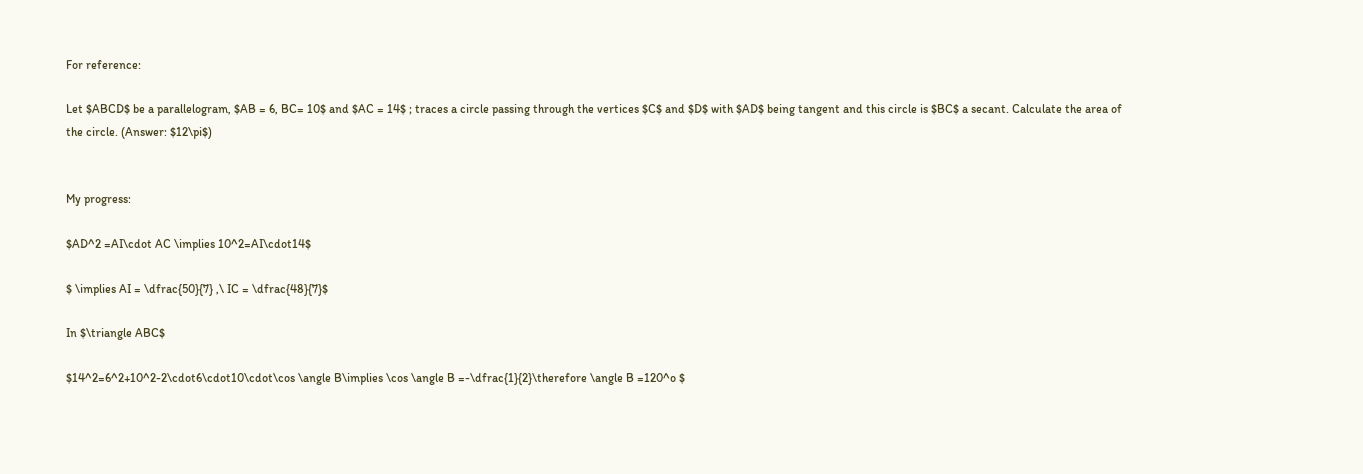For reference:

Let $ABCD$ be a parallelogram, $AB = 6, BC= 10$ and $AC = 14$ ; traces a circle passing through the vertices $C$ and $D$ with $AD$ being tangent and this circle is $BC$ a secant. Calculate the area of the circle. (Answer: $12\pi$)


My progress:

$AD^2 =AI\cdot AC \implies 10^2=AI\cdot14$

$ \implies AI = \dfrac{50}{7} ,\ IC = \dfrac{48}{7}$

In $\triangle ABC$

$14^2=6^2+10^2-2\cdot6\cdot10\cdot\cos \angle B\implies \cos \angle B =-\dfrac{1}{2}\therefore \angle B =120^o $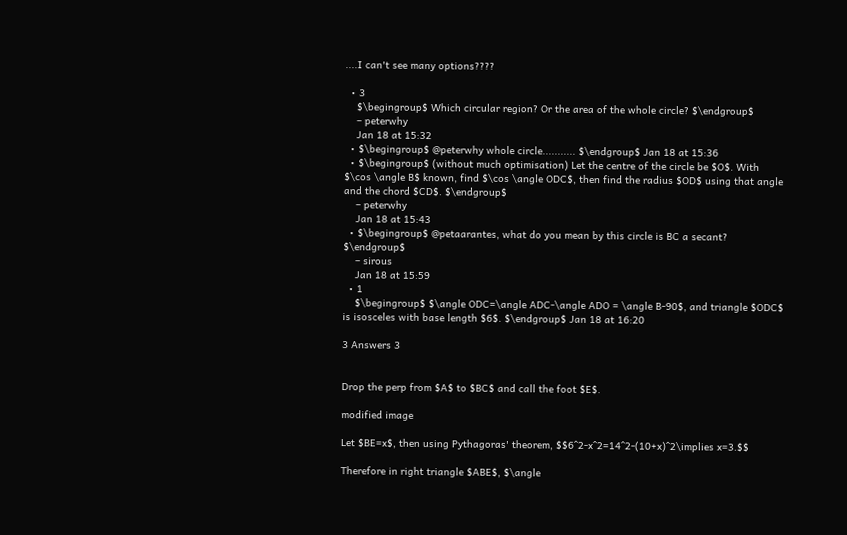....I can't see many options????

  • 3
    $\begingroup$ Which circular region? Or the area of the whole circle? $\endgroup$
    – peterwhy
    Jan 18 at 15:32
  • $\begingroup$ @peterwhy whole circle........... $\endgroup$ Jan 18 at 15:36
  • $\begingroup$ (without much optimisation) Let the centre of the circle be $O$. With $\cos \angle B$ known, find $\cos \angle ODC$, then find the radius $OD$ using that angle and the chord $CD$. $\endgroup$
    – peterwhy
    Jan 18 at 15:43
  • $\begingroup$ @petaarantes, what do you mean by this circle is BC a secant? $\endgroup$
    – sirous
    Jan 18 at 15:59
  • 1
    $\begingroup$ $\angle ODC=\angle ADC-\angle ADO = \angle B-90$, and triangle $ODC$ is isosceles with base length $6$. $\endgroup$ Jan 18 at 16:20

3 Answers 3


Drop the perp from $A$ to $BC$ and call the foot $E$.

modified image

Let $BE=x$, then using Pythagoras' theorem, $$6^2-x^2=14^2-(10+x)^2\implies x=3.$$

Therefore in right triangle $ABE$, $\angle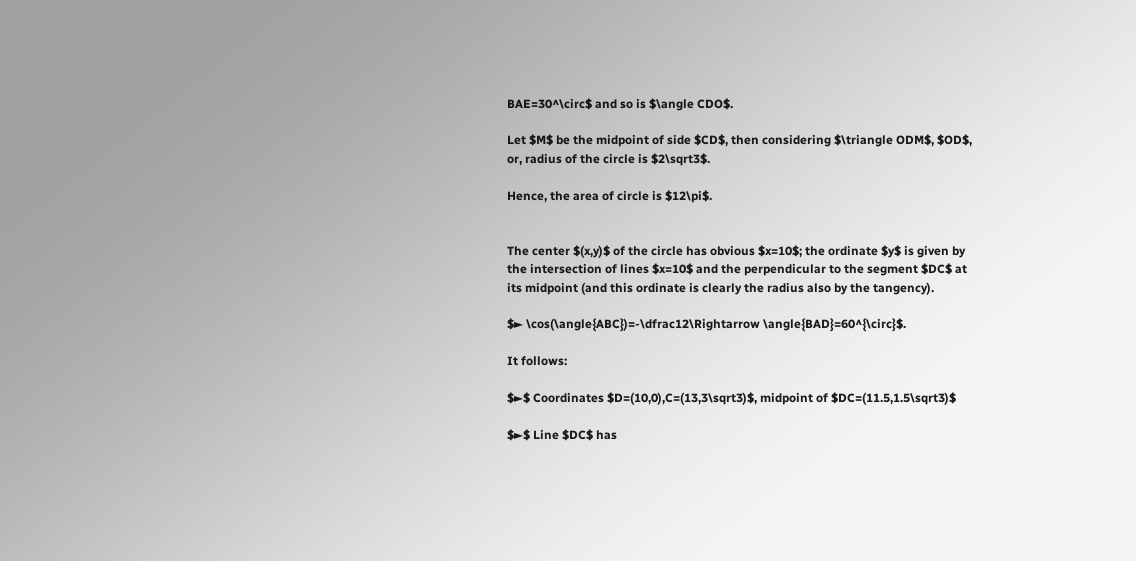BAE=30^\circ$ and so is $\angle CDO$.

Let $M$ be the midpoint of side $CD$, then considering $\triangle ODM$, $OD$, or, radius of the circle is $2\sqrt3$.

Hence, the area of circle is $12\pi$.


The center $(x,y)$ of the circle has obvious $x=10$; the ordinate $y$ is given by the intersection of lines $x=10$ and the perpendicular to the segment $DC$ at its midpoint (and this ordinate is clearly the radius also by the tangency).

$► \cos(\angle{ABC})=-\dfrac12\Rightarrow \angle{BAD}=60^{\circ}$.

It follows:

$►$ Coordinates $D=(10,0),C=(13,3\sqrt3)$, midpoint of $DC=(11.5,1.5\sqrt3)$

$►$ Line $DC$ has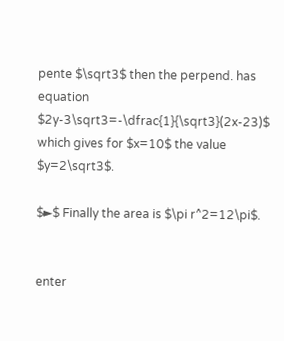pente $\sqrt3$ then the perpend. has equation $2y-3\sqrt3=-\dfrac{1}{\sqrt3}(2x-23)$ which gives for $x=10$ the value $y=2\sqrt3$.

$►$ Finally the area is $\pi r^2=12\pi$.


enter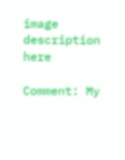image description here

Comment: My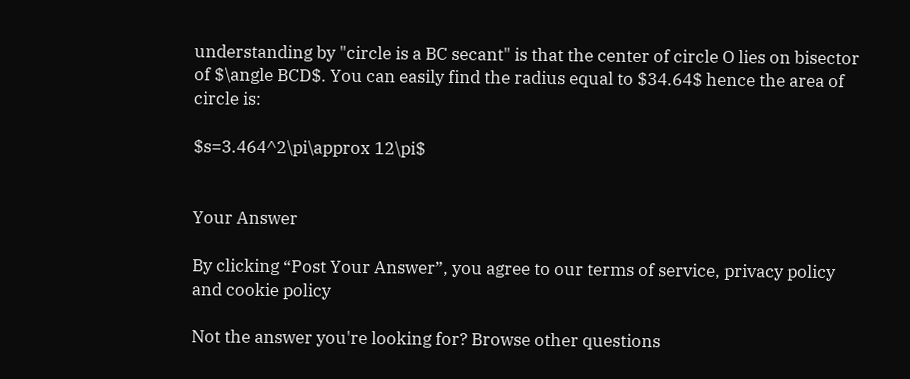understanding by "circle is a BC secant" is that the center of circle O lies on bisector of $\angle BCD$. You can easily find the radius equal to $34.64$ hence the area of circle is:

$s=3.464^2\pi\approx 12\pi$


Your Answer

By clicking “Post Your Answer”, you agree to our terms of service, privacy policy and cookie policy

Not the answer you're looking for? Browse other questions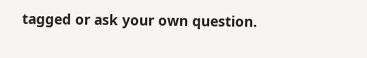tagged or ask your own question.